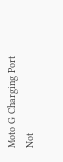Moto G Charging Port Not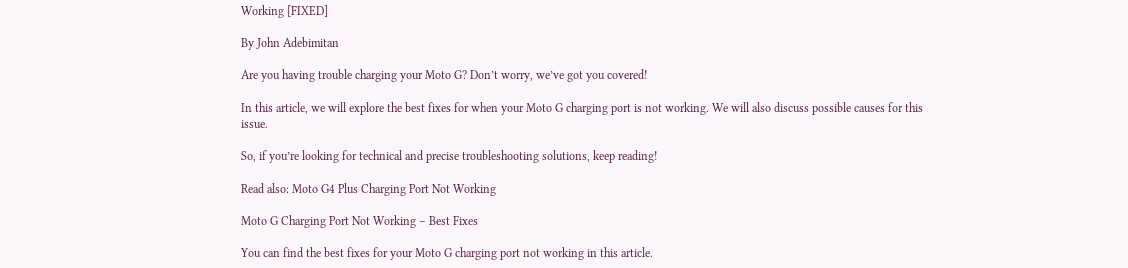Working [FIXED]

By John Adebimitan

Are you having trouble charging your Moto G? Don’t worry, we’ve got you covered!

In this article, we will explore the best fixes for when your Moto G charging port is not working. We will also discuss possible causes for this issue.

So, if you’re looking for technical and precise troubleshooting solutions, keep reading!

Read also: Moto G4 Plus Charging Port Not Working

Moto G Charging Port Not Working – Best Fixes

You can find the best fixes for your Moto G charging port not working in this article.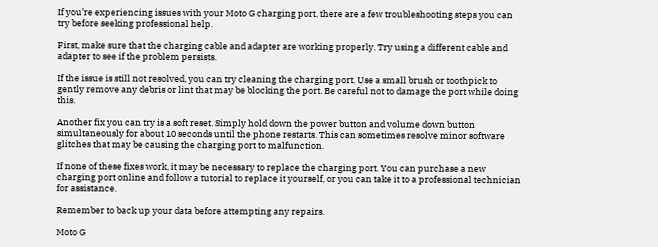If you’re experiencing issues with your Moto G charging port, there are a few troubleshooting steps you can try before seeking professional help.

First, make sure that the charging cable and adapter are working properly. Try using a different cable and adapter to see if the problem persists.

If the issue is still not resolved, you can try cleaning the charging port. Use a small brush or toothpick to gently remove any debris or lint that may be blocking the port. Be careful not to damage the port while doing this.

Another fix you can try is a soft reset. Simply hold down the power button and volume down button simultaneously for about 10 seconds until the phone restarts. This can sometimes resolve minor software glitches that may be causing the charging port to malfunction.

If none of these fixes work, it may be necessary to replace the charging port. You can purchase a new charging port online and follow a tutorial to replace it yourself, or you can take it to a professional technician for assistance.

Remember to back up your data before attempting any repairs.

Moto G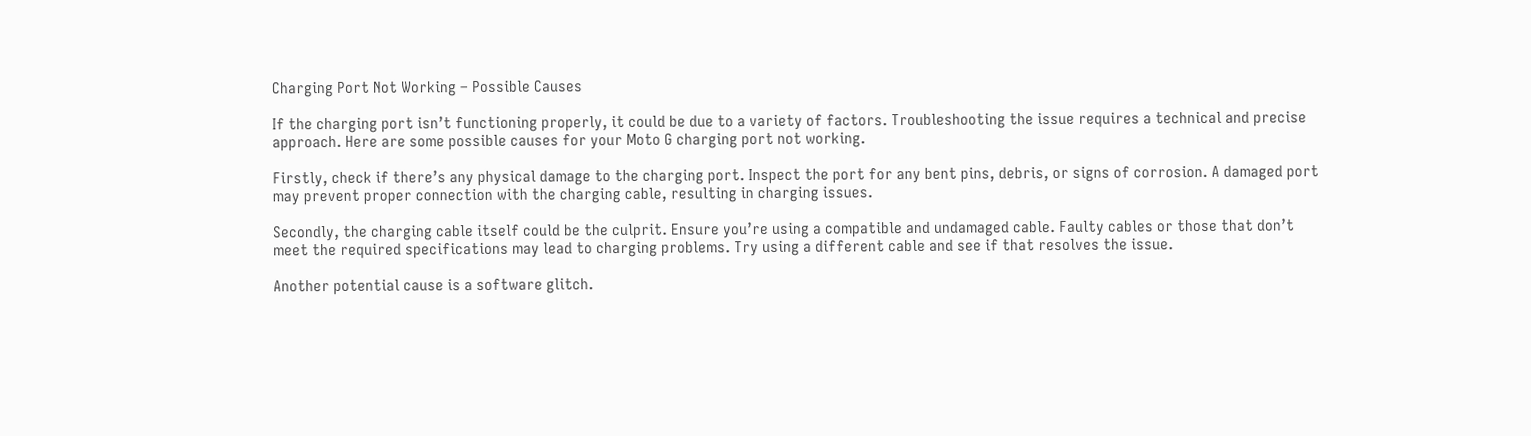Charging Port Not Working – Possible Causes

If the charging port isn’t functioning properly, it could be due to a variety of factors. Troubleshooting the issue requires a technical and precise approach. Here are some possible causes for your Moto G charging port not working.

Firstly, check if there’s any physical damage to the charging port. Inspect the port for any bent pins, debris, or signs of corrosion. A damaged port may prevent proper connection with the charging cable, resulting in charging issues.

Secondly, the charging cable itself could be the culprit. Ensure you’re using a compatible and undamaged cable. Faulty cables or those that don’t meet the required specifications may lead to charging problems. Try using a different cable and see if that resolves the issue.

Another potential cause is a software glitch.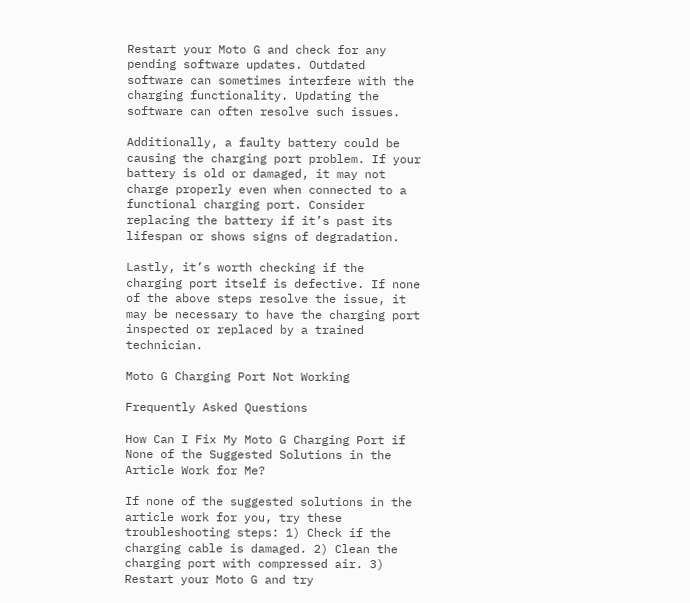Restart your Moto G and check for any pending software updates. Outdated software can sometimes interfere with the charging functionality. Updating the software can often resolve such issues.

Additionally, a faulty battery could be causing the charging port problem. If your battery is old or damaged, it may not charge properly even when connected to a functional charging port. Consider replacing the battery if it’s past its lifespan or shows signs of degradation.

Lastly, it’s worth checking if the charging port itself is defective. If none of the above steps resolve the issue, it may be necessary to have the charging port inspected or replaced by a trained technician.

Moto G Charging Port Not Working

Frequently Asked Questions

How Can I Fix My Moto G Charging Port if None of the Suggested Solutions in the Article Work for Me?

If none of the suggested solutions in the article work for you, try these troubleshooting steps: 1) Check if the charging cable is damaged. 2) Clean the charging port with compressed air. 3) Restart your Moto G and try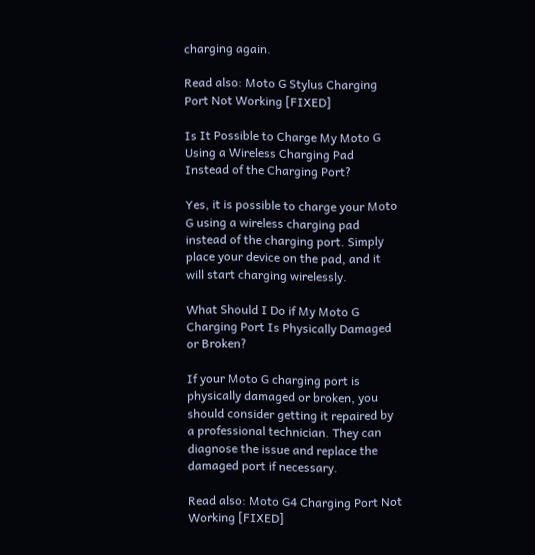charging again.

Read also: Moto G Stylus Charging Port Not Working [FIXED]

Is It Possible to Charge My Moto G Using a Wireless Charging Pad Instead of the Charging Port?

Yes, it is possible to charge your Moto G using a wireless charging pad instead of the charging port. Simply place your device on the pad, and it will start charging wirelessly.

What Should I Do if My Moto G Charging Port Is Physically Damaged or Broken?

If your Moto G charging port is physically damaged or broken, you should consider getting it repaired by a professional technician. They can diagnose the issue and replace the damaged port if necessary.

Read also: Moto G4 Charging Port Not Working [FIXED]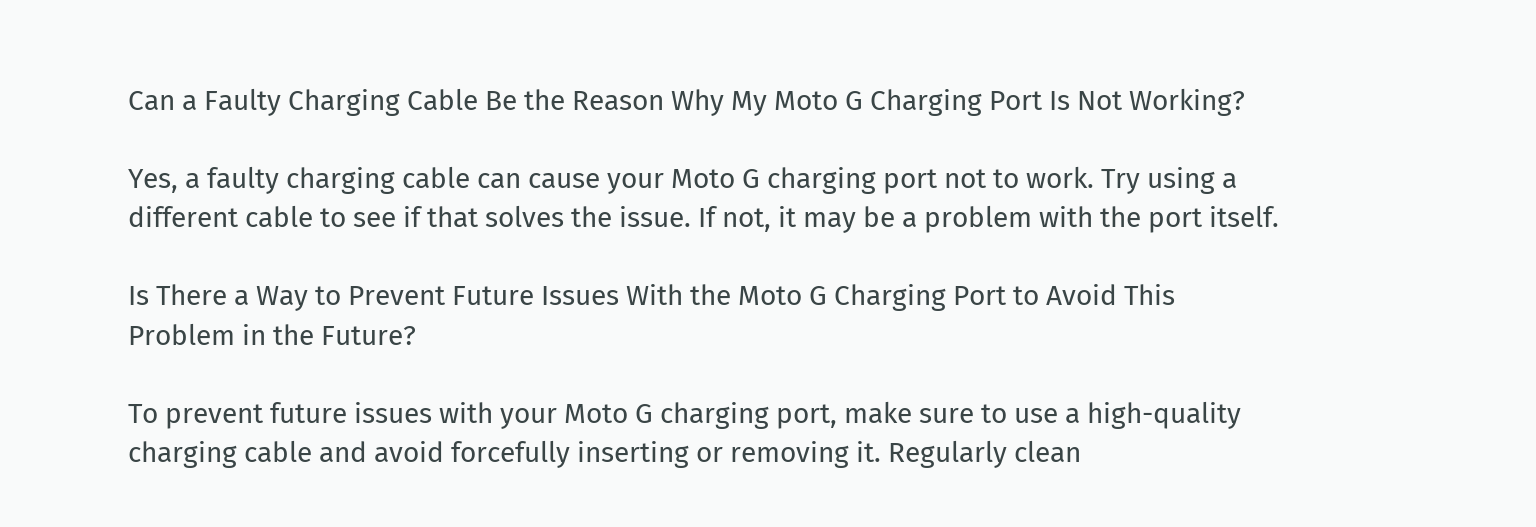Can a Faulty Charging Cable Be the Reason Why My Moto G Charging Port Is Not Working?

Yes, a faulty charging cable can cause your Moto G charging port not to work. Try using a different cable to see if that solves the issue. If not, it may be a problem with the port itself.

Is There a Way to Prevent Future Issues With the Moto G Charging Port to Avoid This Problem in the Future?

To prevent future issues with your Moto G charging port, make sure to use a high-quality charging cable and avoid forcefully inserting or removing it. Regularly clean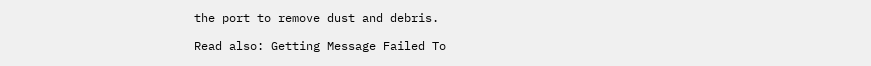the port to remove dust and debris.

Read also: Getting Message Failed To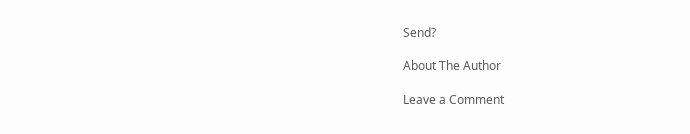Send?

About The Author

Leave a Comment